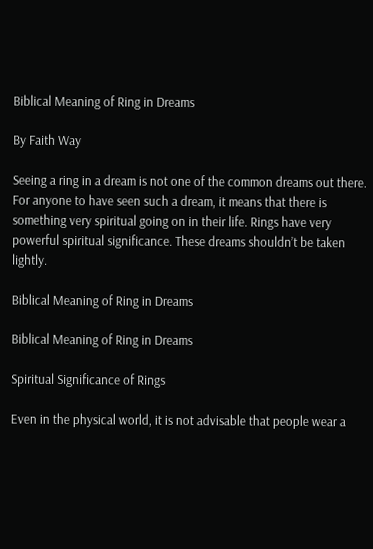Biblical Meaning of Ring in Dreams

By Faith Way

Seeing a ring in a dream is not one of the common dreams out there. For anyone to have seen such a dream, it means that there is something very spiritual going on in their life. Rings have very powerful spiritual significance. These dreams shouldn’t be taken lightly.

Biblical Meaning of Ring in Dreams

Biblical Meaning of Ring in Dreams

Spiritual Significance of Rings

Even in the physical world, it is not advisable that people wear a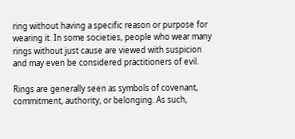ring without having a specific reason or purpose for wearing it. In some societies, people who wear many rings without just cause are viewed with suspicion and may even be considered practitioners of evil.

Rings are generally seen as symbols of covenant, commitment, authority, or belonging. As such,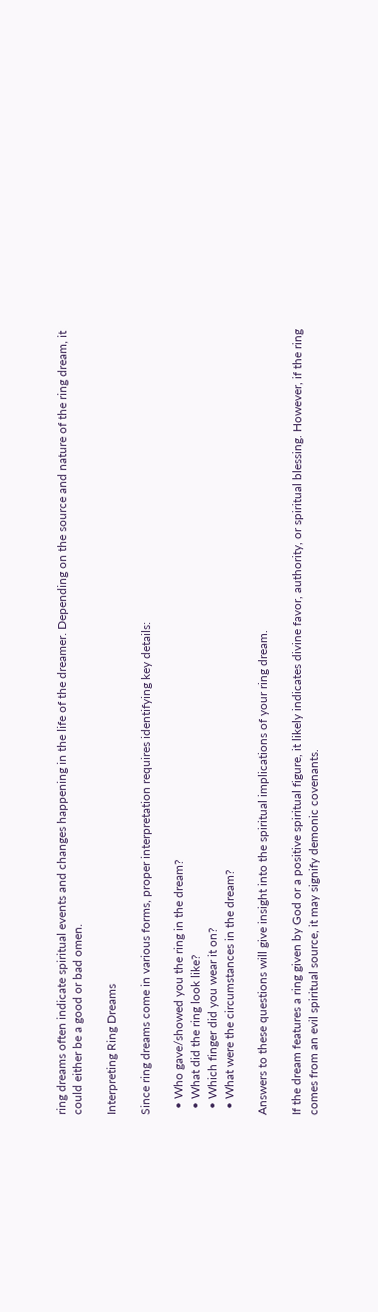ring dreams often indicate spiritual events and changes happening in the life of the dreamer. Depending on the source and nature of the ring dream, it could either be a good or bad omen.

Interpreting Ring Dreams

Since ring dreams come in various forms, proper interpretation requires identifying key details:

  • Who gave/showed you the ring in the dream?
  • What did the ring look like?
  • Which finger did you wear it on?
  • What were the circumstances in the dream?

Answers to these questions will give insight into the spiritual implications of your ring dream.

If the dream features a ring given by God or a positive spiritual figure, it likely indicates divine favor, authority, or spiritual blessing. However, if the ring comes from an evil spiritual source, it may signify demonic covenants.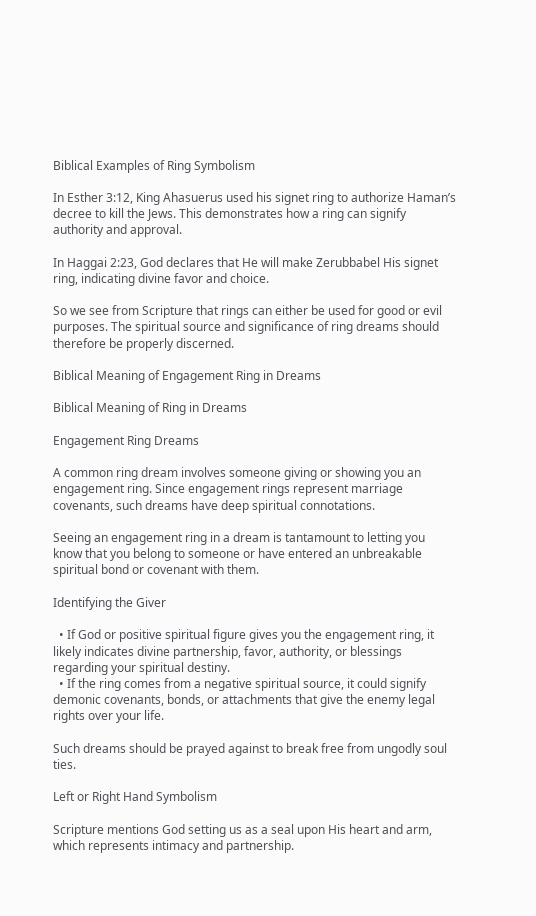Biblical Examples of Ring Symbolism

In Esther 3:12, King Ahasuerus used his signet ring to authorize Haman’s decree to kill the Jews. This demonstrates how a ring can signify authority and approval.

In Haggai 2:23, God declares that He will make Zerubbabel His signet ring, indicating divine favor and choice.

So we see from Scripture that rings can either be used for good or evil purposes. The spiritual source and significance of ring dreams should therefore be properly discerned.

Biblical Meaning of Engagement Ring in Dreams

Biblical Meaning of Ring in Dreams

Engagement Ring Dreams

A common ring dream involves someone giving or showing you an engagement ring. Since engagement rings represent marriage covenants, such dreams have deep spiritual connotations.

Seeing an engagement ring in a dream is tantamount to letting you know that you belong to someone or have entered an unbreakable spiritual bond or covenant with them.

Identifying the Giver

  • If God or positive spiritual figure gives you the engagement ring, it likely indicates divine partnership, favor, authority, or blessings regarding your spiritual destiny.
  • If the ring comes from a negative spiritual source, it could signify demonic covenants, bonds, or attachments that give the enemy legal rights over your life.

Such dreams should be prayed against to break free from ungodly soul ties.

Left or Right Hand Symbolism

Scripture mentions God setting us as a seal upon His heart and arm, which represents intimacy and partnership.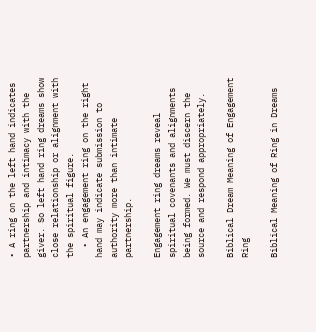• A ring on the left hand indicates partnership and intimacy with the giver. So left hand ring dreams show close relationship or alignment with the spiritual figure.
  • An engagement ring on the right hand may indicate submission to authority more than intimate partnership.

Engagement ring dreams reveal spiritual covenants and alignments being formed. We must discern the source and respond appropriately.

Biblical Dream Meaning of Engagement Ring

Biblical Meaning of Ring in Dreams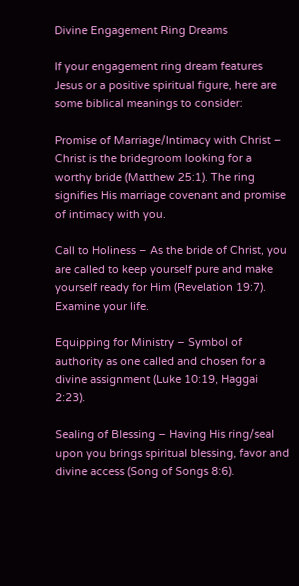Divine Engagement Ring Dreams

If your engagement ring dream features Jesus or a positive spiritual figure, here are some biblical meanings to consider:

Promise of Marriage/Intimacy with Christ – Christ is the bridegroom looking for a worthy bride (Matthew 25:1). The ring signifies His marriage covenant and promise of intimacy with you.

Call to Holiness – As the bride of Christ, you are called to keep yourself pure and make yourself ready for Him (Revelation 19:7). Examine your life.

Equipping for Ministry – Symbol of authority as one called and chosen for a divine assignment (Luke 10:19, Haggai 2:23).

Sealing of Blessing – Having His ring/seal upon you brings spiritual blessing, favor and divine access (Song of Songs 8:6).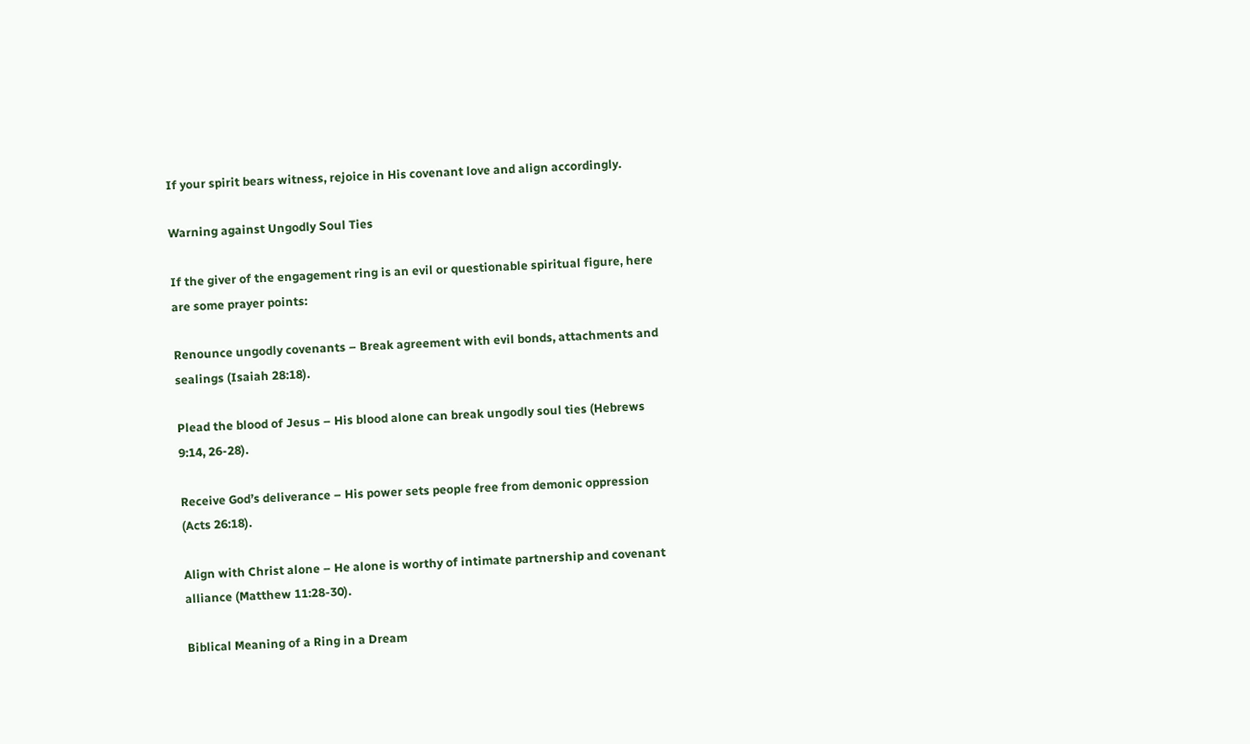If your spirit bears witness, rejoice in His covenant love and align accordingly.

Warning against Ungodly Soul Ties

If the giver of the engagement ring is an evil or questionable spiritual figure, here are some prayer points:

Renounce ungodly covenants – Break agreement with evil bonds, attachments and sealings (Isaiah 28:18).

Plead the blood of Jesus – His blood alone can break ungodly soul ties (Hebrews 9:14, 26-28).

Receive God’s deliverance – His power sets people free from demonic oppression (Acts 26:18).

Align with Christ alone – He alone is worthy of intimate partnership and covenant alliance (Matthew 11:28-30).

Biblical Meaning of a Ring in a Dream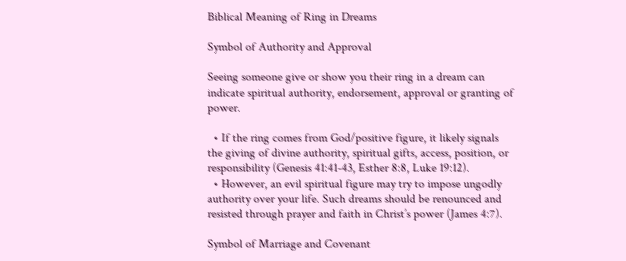Biblical Meaning of Ring in Dreams

Symbol of Authority and Approval

Seeing someone give or show you their ring in a dream can indicate spiritual authority, endorsement, approval or granting of power.

  • If the ring comes from God/positive figure, it likely signals the giving of divine authority, spiritual gifts, access, position, or responsibility (Genesis 41:41-43, Esther 8:8, Luke 19:12).
  • However, an evil spiritual figure may try to impose ungodly authority over your life. Such dreams should be renounced and resisted through prayer and faith in Christ’s power (James 4:7).

Symbol of Marriage and Covenant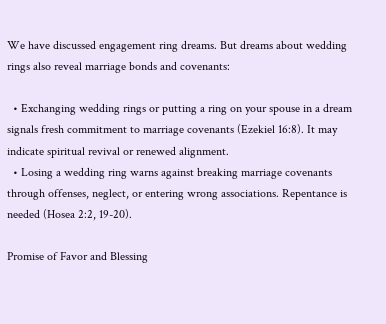We have discussed engagement ring dreams. But dreams about wedding rings also reveal marriage bonds and covenants:

  • Exchanging wedding rings or putting a ring on your spouse in a dream signals fresh commitment to marriage covenants (Ezekiel 16:8). It may indicate spiritual revival or renewed alignment.
  • Losing a wedding ring warns against breaking marriage covenants through offenses, neglect, or entering wrong associations. Repentance is needed (Hosea 2:2, 19-20).

Promise of Favor and Blessing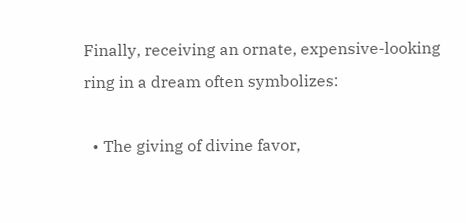Finally, receiving an ornate, expensive-looking ring in a dream often symbolizes:

  • The giving of divine favor,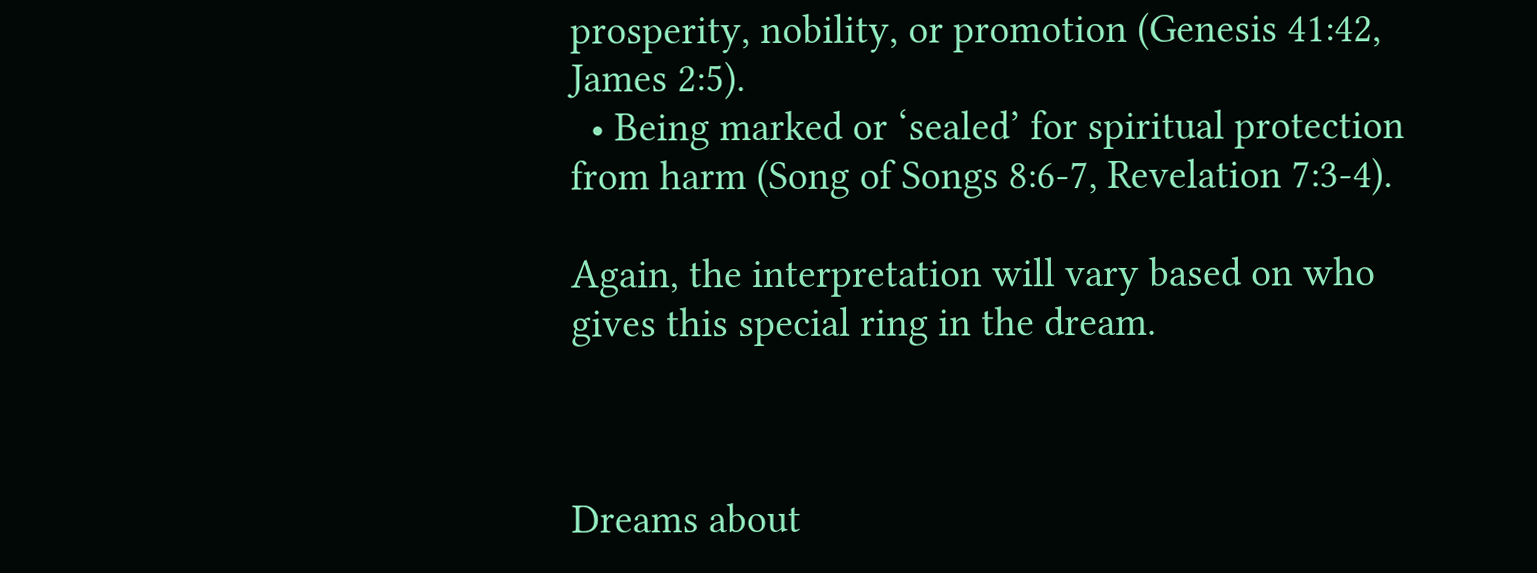prosperity, nobility, or promotion (Genesis 41:42, James 2:5).
  • Being marked or ‘sealed’ for spiritual protection from harm (Song of Songs 8:6-7, Revelation 7:3-4).

Again, the interpretation will vary based on who gives this special ring in the dream.



Dreams about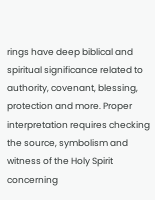rings have deep biblical and spiritual significance related to authority, covenant, blessing, protection and more. Proper interpretation requires checking the source, symbolism and witness of the Holy Spirit concerning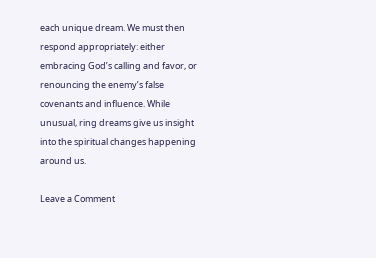each unique dream. We must then respond appropriately: either embracing God’s calling and favor, or renouncing the enemy’s false covenants and influence. While unusual, ring dreams give us insight into the spiritual changes happening around us.

Leave a Comment